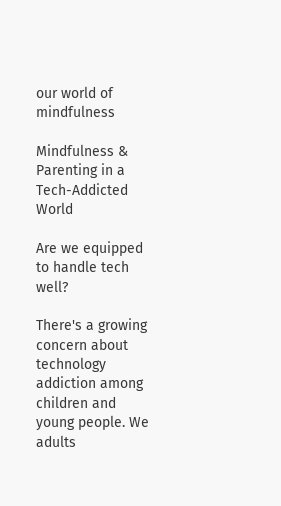our world of mindfulness

Mindfulness & Parenting in a Tech-Addicted World

Are we equipped to handle tech well?

There's a growing concern about technology addiction among children and young people. We adults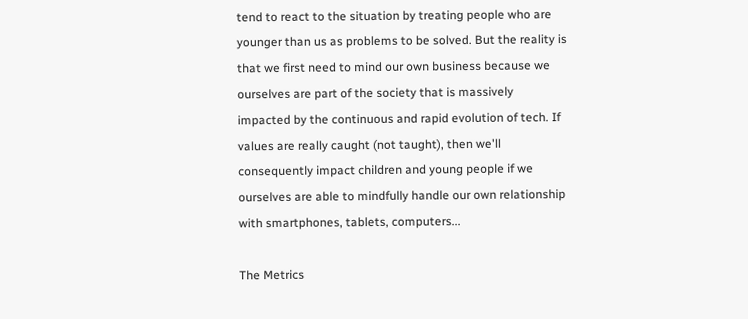tend to react to the situation by treating people who are younger than us as problems to be solved. But the reality is that we first need to mind our own business because we ourselves are part of the society that is massively impacted by the continuous and rapid evolution of tech. If values are really caught (not taught), then we'll consequently impact children and young people if we ourselves are able to mindfully handle our own relationship with smartphones, tablets, computers...

The Metrics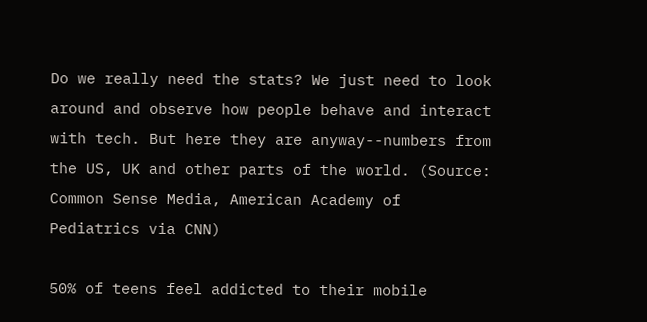Do we really need the stats? We just need to look around and observe how people behave and interact with tech. But here they are anyway--numbers from the US, UK and other parts of the world. (Source: Common Sense Media, American Academy of Pediatrics via CNN)

50% of teens feel addicted to their mobile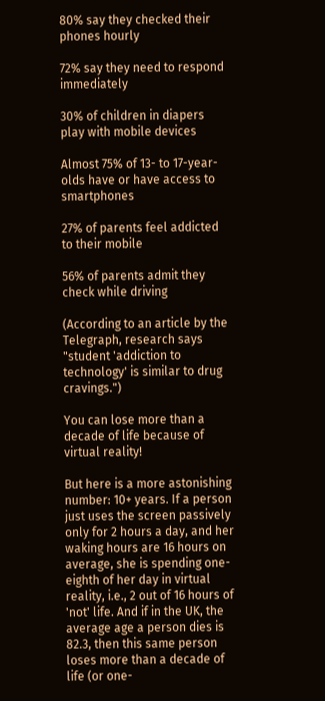80% say they checked their phones hourly

72% say they need to respond immediately

30% of children in diapers play with mobile devices

Almost 75% of 13- to 17-year-olds have or have access to smartphones

27% of parents feel addicted to their mobile

56% of parents admit they check while driving

(According to an article by the Telegraph, research says "student 'addiction to technology' is similar to drug cravings.")

You can lose more than a decade of life because of virtual reality!

But here is a more astonishing number: 10+ years. If a person just uses the screen passively only for 2 hours a day, and her waking hours are 16 hours on average, she is spending one-eighth of her day in virtual reality, i.e., 2 out of 16 hours of 'not' life. And if in the UK, the average age a person dies is 82.3, then this same person loses more than a decade of life (or one-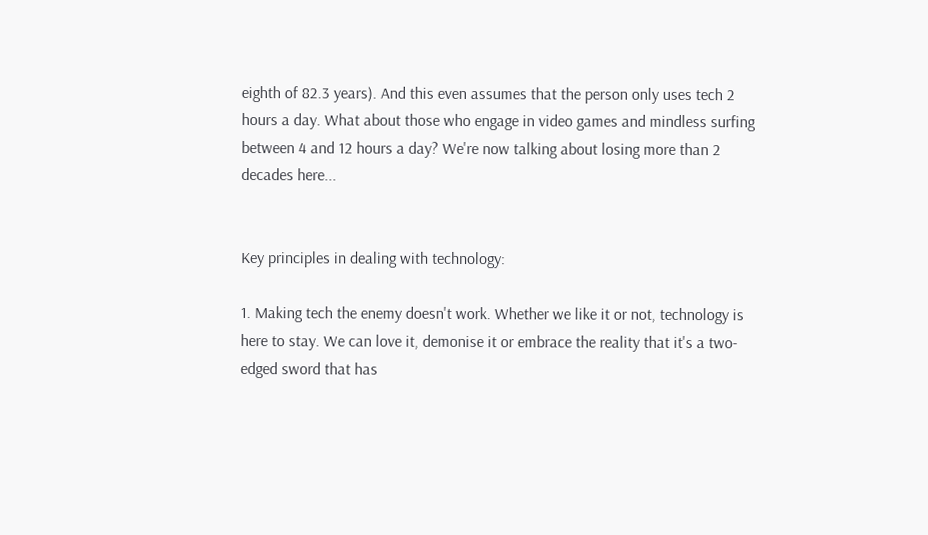eighth of 82.3 years). And this even assumes that the person only uses tech 2 hours a day. What about those who engage in video games and mindless surfing between 4 and 12 hours a day? We're now talking about losing more than 2 decades here...


Key principles in dealing with technology:

1. Making tech the enemy doesn't work. Whether we like it or not, technology is here to stay. We can love it, demonise it or embrace the reality that it's a two-edged sword that has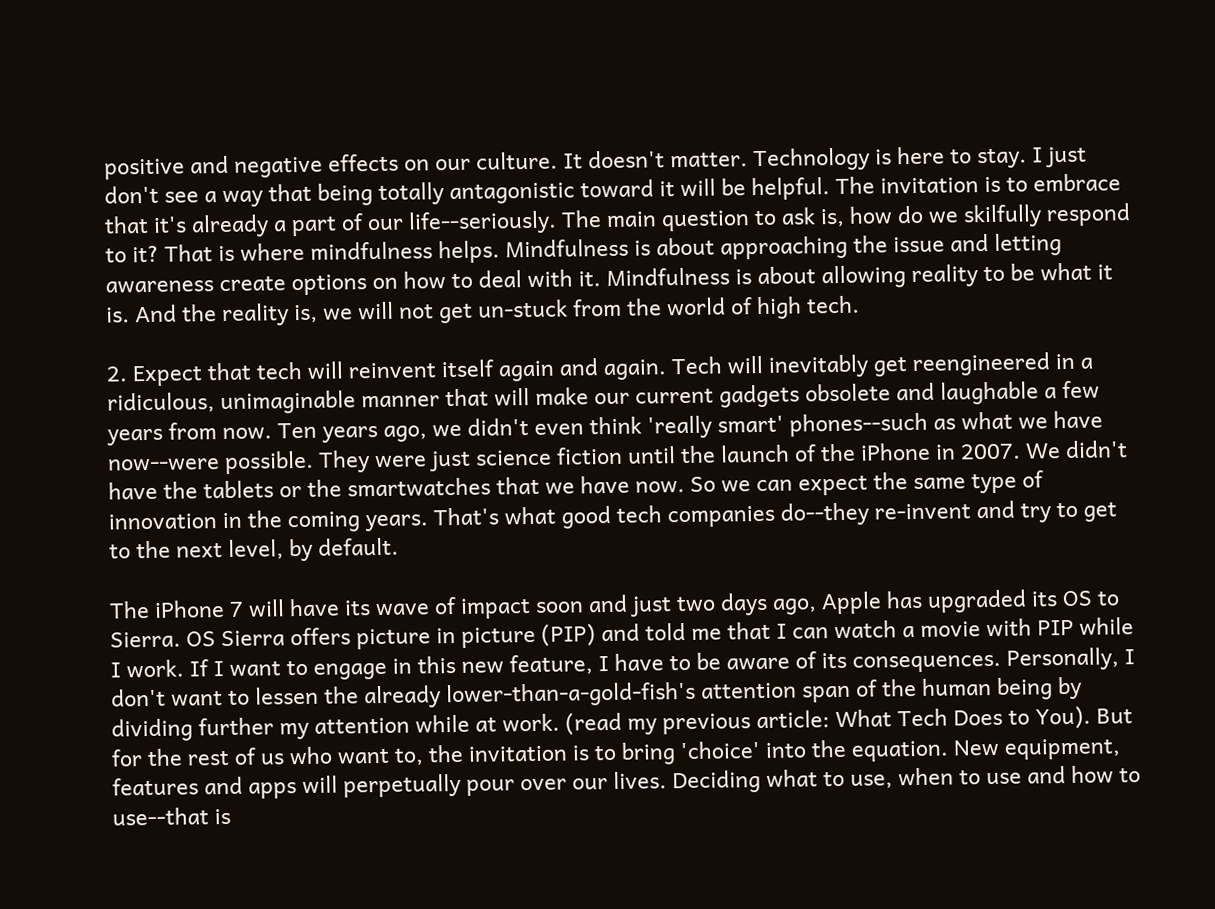positive and negative effects on our culture. It doesn't matter. Technology is here to stay. I just don't see a way that being totally antagonistic toward it will be helpful. The invitation is to embrace that it's already a part of our life--seriously. The main question to ask is, how do we skilfully respond to it? That is where mindfulness helps. Mindfulness is about approaching the issue and letting awareness create options on how to deal with it. Mindfulness is about allowing reality to be what it is. And the reality is, we will not get un-stuck from the world of high tech.

2. Expect that tech will reinvent itself again and again. Tech will inevitably get reengineered in a ridiculous, unimaginable manner that will make our current gadgets obsolete and laughable a few years from now. Ten years ago, we didn't even think 'really smart' phones--such as what we have now--were possible. They were just science fiction until the launch of the iPhone in 2007. We didn't have the tablets or the smartwatches that we have now. So we can expect the same type of innovation in the coming years. That's what good tech companies do--they re-invent and try to get to the next level, by default.

The iPhone 7 will have its wave of impact soon and just two days ago, Apple has upgraded its OS to Sierra. OS Sierra offers picture in picture (PIP) and told me that I can watch a movie with PIP while I work. If I want to engage in this new feature, I have to be aware of its consequences. Personally, I don't want to lessen the already lower-than-a-gold-fish's attention span of the human being by dividing further my attention while at work. (read my previous article: What Tech Does to You). But for the rest of us who want to, the invitation is to bring 'choice' into the equation. New equipment, features and apps will perpetually pour over our lives. Deciding what to use, when to use and how to use--that is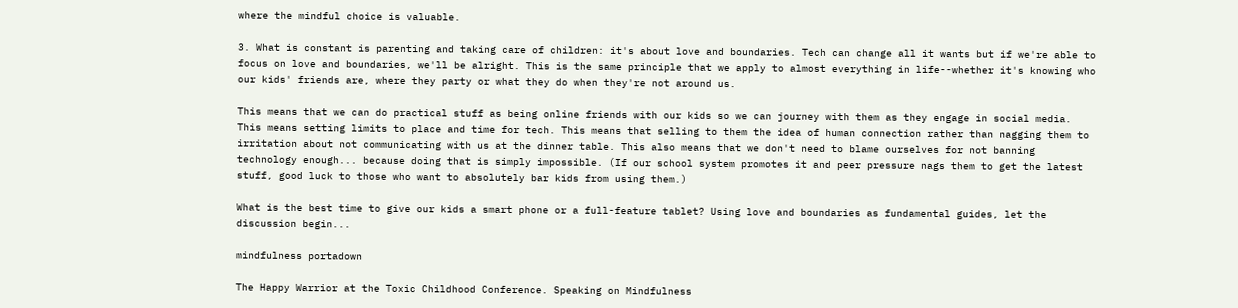where the mindful choice is valuable.

3. What is constant is parenting and taking care of children: it's about love and boundaries. Tech can change all it wants but if we're able to focus on love and boundaries, we'll be alright. This is the same principle that we apply to almost everything in life--whether it's knowing who our kids' friends are, where they party or what they do when they're not around us.

This means that we can do practical stuff as being online friends with our kids so we can journey with them as they engage in social media. This means setting limits to place and time for tech. This means that selling to them the idea of human connection rather than nagging them to irritation about not communicating with us at the dinner table. This also means that we don't need to blame ourselves for not banning technology enough... because doing that is simply impossible. (If our school system promotes it and peer pressure nags them to get the latest stuff, good luck to those who want to absolutely bar kids from using them.)

What is the best time to give our kids a smart phone or a full-feature tablet? Using love and boundaries as fundamental guides, let the discussion begin...

mindfulness portadown

The Happy Warrior at the Toxic Childhood Conference. Speaking on Mindfulness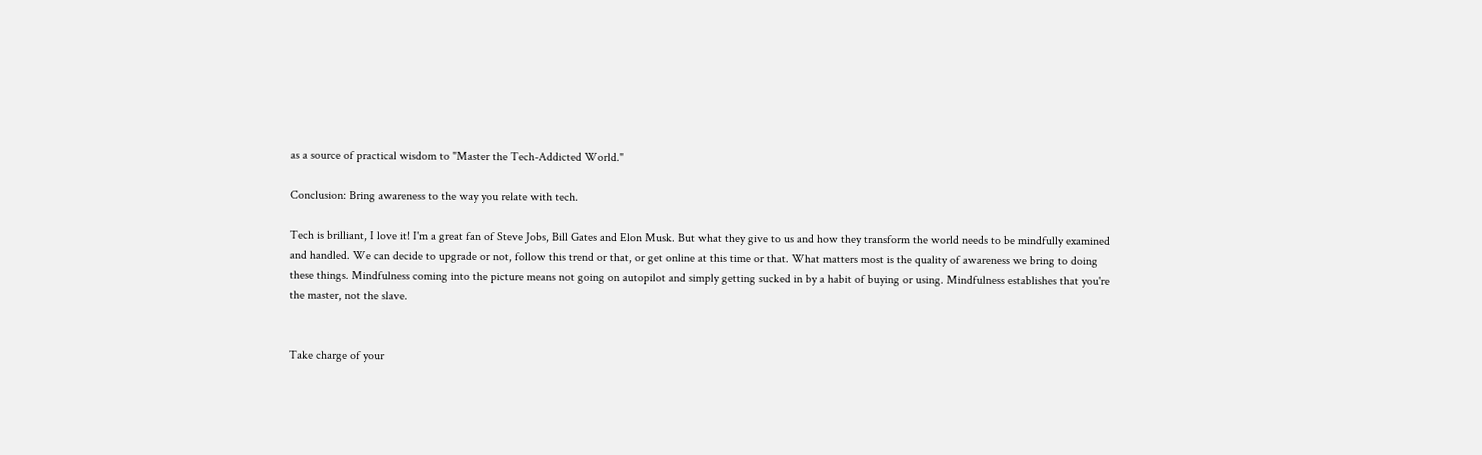as a source of practical wisdom to "Master the Tech-Addicted World."

Conclusion: Bring awareness to the way you relate with tech.

Tech is brilliant, I love it! I'm a great fan of Steve Jobs, Bill Gates and Elon Musk. But what they give to us and how they transform the world needs to be mindfully examined and handled. We can decide to upgrade or not, follow this trend or that, or get online at this time or that. What matters most is the quality of awareness we bring to doing these things. Mindfulness coming into the picture means not going on autopilot and simply getting sucked in by a habit of buying or using. Mindfulness establishes that you're the master, not the slave.


Take charge of your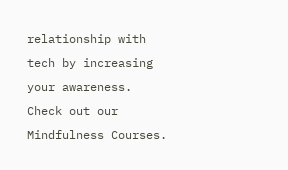relationship with tech by increasing your awareness. Check out our Mindfulness Courses.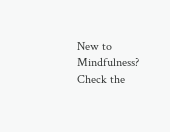New to Mindfulness? Check the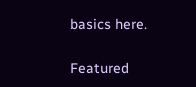basics here.

Featured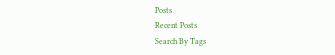Posts
Recent Posts
Search By Tags